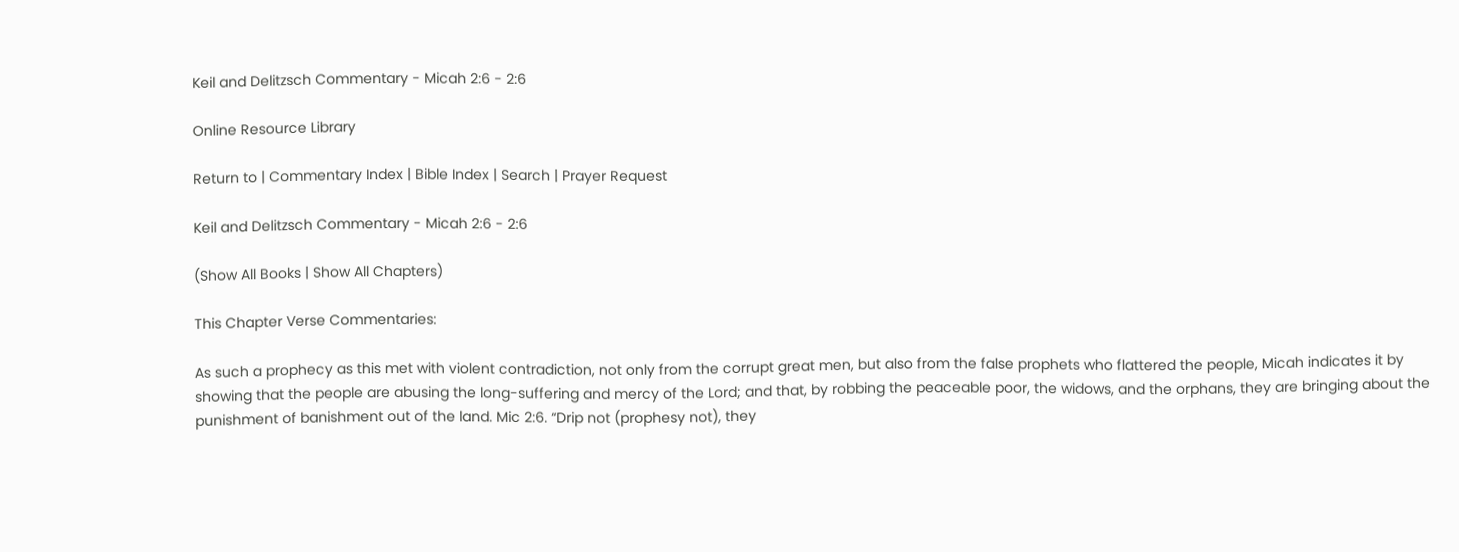Keil and Delitzsch Commentary - Micah 2:6 - 2:6

Online Resource Library

Return to | Commentary Index | Bible Index | Search | Prayer Request

Keil and Delitzsch Commentary - Micah 2:6 - 2:6

(Show All Books | Show All Chapters)

This Chapter Verse Commentaries:

As such a prophecy as this met with violent contradiction, not only from the corrupt great men, but also from the false prophets who flattered the people, Micah indicates it by showing that the people are abusing the long-suffering and mercy of the Lord; and that, by robbing the peaceable poor, the widows, and the orphans, they are bringing about the punishment of banishment out of the land. Mic 2:6. “Drip not (prophesy not), they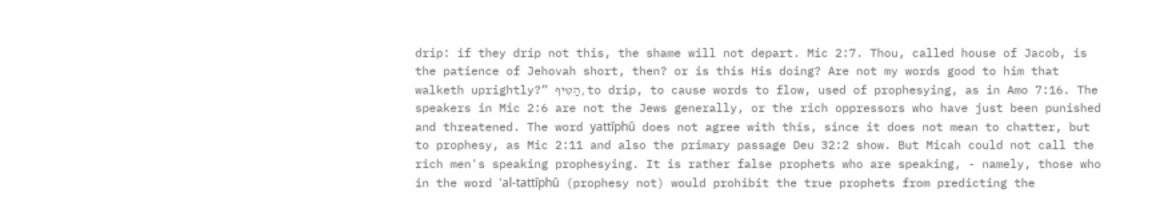drip: if they drip not this, the shame will not depart. Mic 2:7. Thou, called house of Jacob, is the patience of Jehovah short, then? or is this His doing? Are not my words good to him that walketh uprightly?” הַטִּיף, to drip, to cause words to flow, used of prophesying, as in Amo 7:16. The speakers in Mic 2:6 are not the Jews generally, or the rich oppressors who have just been punished and threatened. The word yattı̄phū does not agree with this, since it does not mean to chatter, but to prophesy, as Mic 2:11 and also the primary passage Deu 32:2 show. But Micah could not call the rich men's speaking prophesying. It is rather false prophets who are speaking, - namely, those who in the word 'al-tattı̄phū (prophesy not) would prohibit the true prophets from predicting the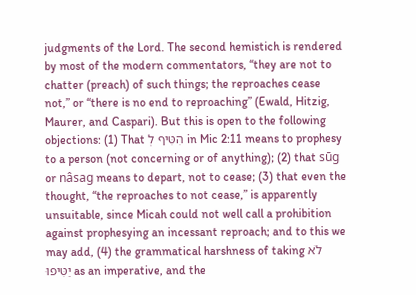judgments of the Lord. The second hemistich is rendered by most of the modern commentators, “they are not to chatter (preach) of such things; the reproaches cease not,” or “there is no end to reproaching” (Ewald, Hitzig, Maurer, and Caspari). But this is open to the following objections: (1) That הִטִּיף לְ in Mic 2:11 means to prophesy to a person (not concerning or of anything); (2) that sūg or nâsag means to depart, not to cease; (3) that even the thought, “the reproaches to not cease,” is apparently unsuitable, since Micah could not well call a prohibition against prophesying an incessant reproach; and to this we may add, (4) the grammatical harshness of taking לֹא יַטִּיפוּ as an imperative, and the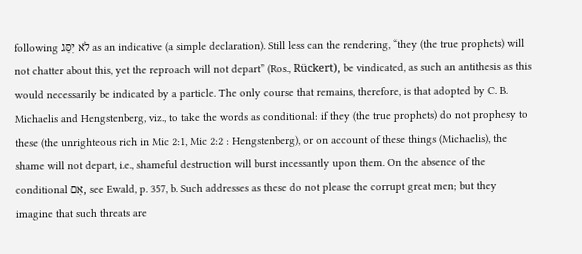following לֹא יִסַּג as an indicative (a simple declaration). Still less can the rendering, “they (the true prophets) will not chatter about this, yet the reproach will not depart” (Ros., Rückert), be vindicated, as such an antithesis as this would necessarily be indicated by a particle. The only course that remains, therefore, is that adopted by C. B. Michaelis and Hengstenberg, viz., to take the words as conditional: if they (the true prophets) do not prophesy to these (the unrighteous rich in Mic 2:1, Mic 2:2 : Hengstenberg), or on account of these things (Michaelis), the shame will not depart, i.e., shameful destruction will burst incessantly upon them. On the absence of the conditional אִם, see Ewald, p. 357, b. Such addresses as these do not please the corrupt great men; but they imagine that such threats are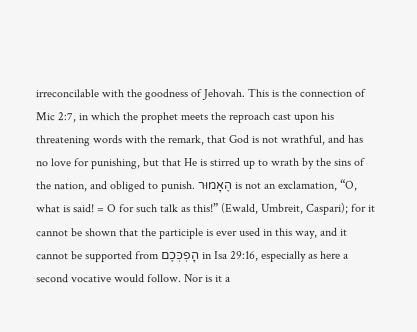irreconcilable with the goodness of Jehovah. This is the connection of Mic 2:7, in which the prophet meets the reproach cast upon his threatening words with the remark, that God is not wrathful, and has no love for punishing, but that He is stirred up to wrath by the sins of the nation, and obliged to punish. הֶאָמוּר is not an exclamation, “O, what is said! = O for such talk as this!” (Ewald, Umbreit, Caspari); for it cannot be shown that the participle is ever used in this way, and it cannot be supported from הָפְכְּכֶם in Isa 29:16, especially as here a second vocative would follow. Nor is it a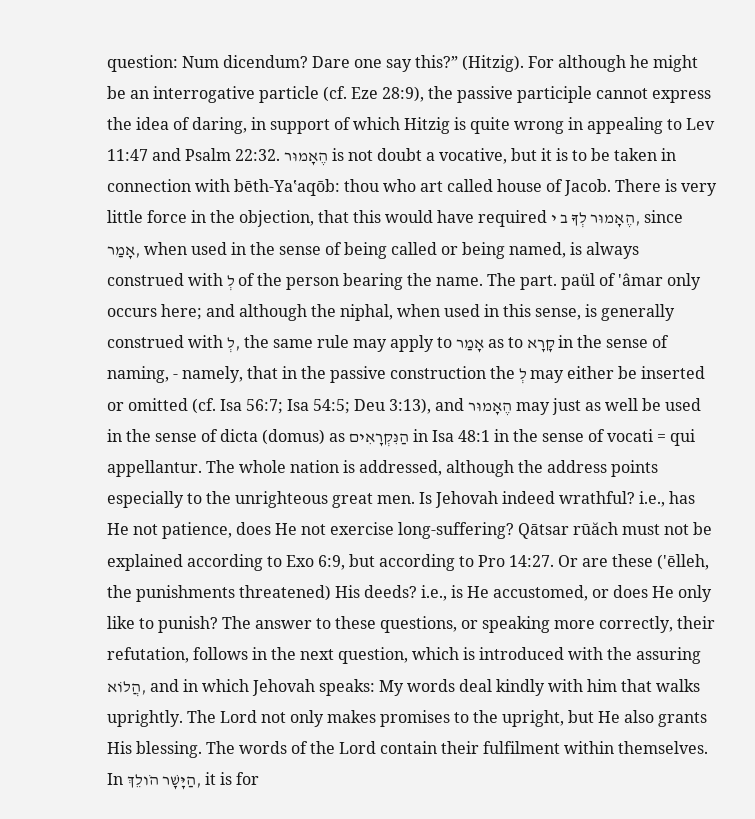question: Num dicendum? Dare one say this?” (Hitzig). For although he might be an interrogative particle (cf. Eze 28:9), the passive participle cannot express the idea of daring, in support of which Hitzig is quite wrong in appealing to Lev 11:47 and Psalm 22:32. הֶאָמוּר is not doubt a vocative, but it is to be taken in connection with bēth-Ya‛aqōb: thou who art called house of Jacob. There is very little force in the objection, that this would have required הֶאָמוּר לְךָ ב י, since אָמַר, when used in the sense of being called or being named, is always construed with לְ of the person bearing the name. The part. paül of 'âmar only occurs here; and although the niphal, when used in this sense, is generally construed with לְ, the same rule may apply to אָמַר as to קָרָא in the sense of naming, - namely, that in the passive construction the לְ may either be inserted or omitted (cf. Isa 56:7; Isa 54:5; Deu 3:13), and הֶאָמוּר may just as well be used in the sense of dicta (domus) as הַנִּקְרָאִים in Isa 48:1 in the sense of vocati = qui appellantur. The whole nation is addressed, although the address points especially to the unrighteous great men. Is Jehovah indeed wrathful? i.e., has He not patience, does He not exercise long-suffering? Qātsar rūăch must not be explained according to Exo 6:9, but according to Pro 14:27. Or are these ('ēlleh, the punishments threatened) His deeds? i.e., is He accustomed, or does He only like to punish? The answer to these questions, or speaking more correctly, their refutation, follows in the next question, which is introduced with the assuring הֲלוֹא, and in which Jehovah speaks: My words deal kindly with him that walks uprightly. The Lord not only makes promises to the upright, but He also grants His blessing. The words of the Lord contain their fulfilment within themselves. In הַיָּשָׁר הֹולֵךְ, it is for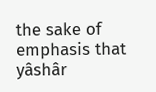the sake of emphasis that yâshâr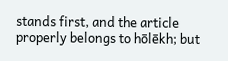stands first, and the article properly belongs to hōlēkh; but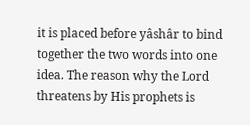it is placed before yâshâr to bind together the two words into one idea. The reason why the Lord threatens by His prophets is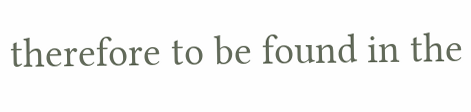therefore to be found in the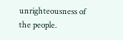unrighteousness of the people.